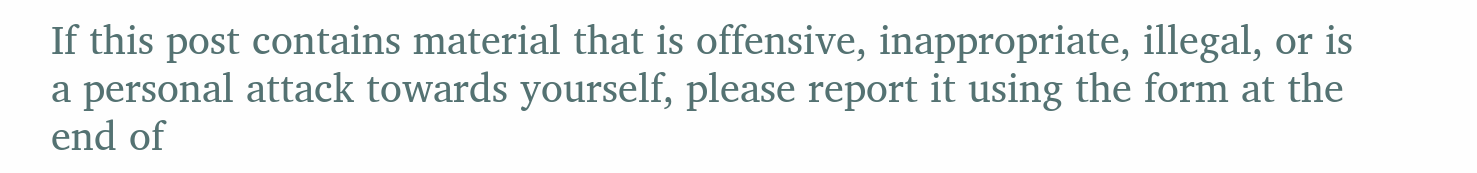If this post contains material that is offensive, inappropriate, illegal, or is a personal attack towards yourself, please report it using the form at the end of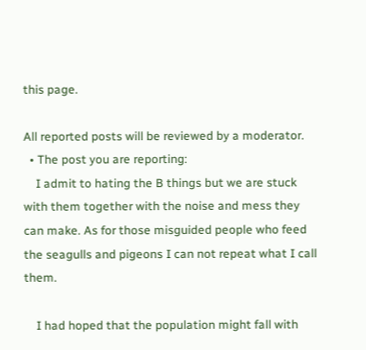this page.

All reported posts will be reviewed by a moderator.
  • The post you are reporting:
    I admit to hating the B things but we are stuck with them together with the noise and mess they can make. As for those misguided people who feed the seagulls and pigeons I can not repeat what I call them.

    I had hoped that the population might fall with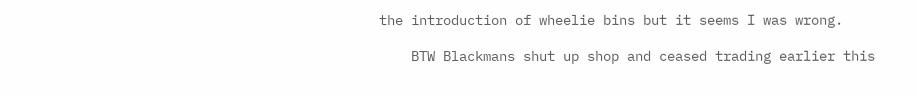the introduction of wheelie bins but it seems I was wrong.

    BTW Blackmans shut up shop and ceased trading earlier this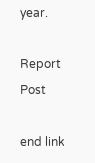year.

Report Post

end link